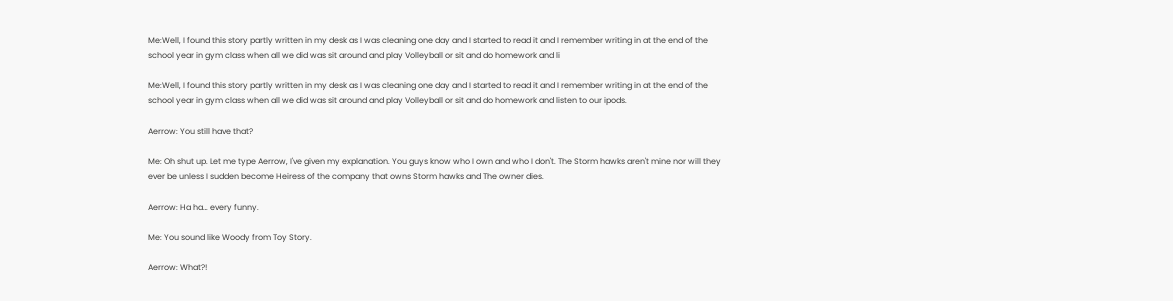Me:Well, I found this story partly written in my desk as I was cleaning one day and I started to read it and I remember writing in at the end of the school year in gym class when all we did was sit around and play Volleyball or sit and do homework and li

Me:Well, I found this story partly written in my desk as I was cleaning one day and I started to read it and I remember writing in at the end of the school year in gym class when all we did was sit around and play Volleyball or sit and do homework and listen to our ipods.

Aerrow: You still have that?

Me: Oh shut up. Let me type Aerrow, I've given my explanation. You guys know who I own and who I don't. The Storm hawks aren't mine nor will they ever be unless I sudden become Heiress of the company that owns Storm hawks and The owner dies.

Aerrow: Ha ha… every funny.

Me: You sound like Woody from Toy Story.

Aerrow: What?!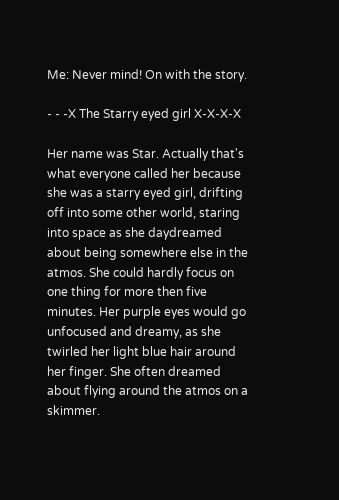Me: Never mind! On with the story.

- - -X The Starry eyed girl X-X-X-X

Her name was Star. Actually that's what everyone called her because she was a starry eyed girl, drifting off into some other world, staring into space as she daydreamed about being somewhere else in the atmos. She could hardly focus on one thing for more then five minutes. Her purple eyes would go unfocused and dreamy, as she twirled her light blue hair around her finger. She often dreamed about flying around the atmos on a skimmer.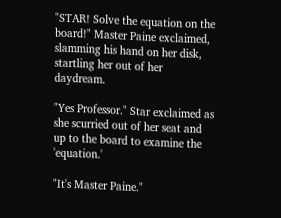"STAR! Solve the equation on the board!" Master Paine exclaimed, slamming his hand on her disk, startling her out of her daydream.

"Yes Professor." Star exclaimed as she scurried out of her seat and up to the board to examine the 'equation.'

"It's Master Paine."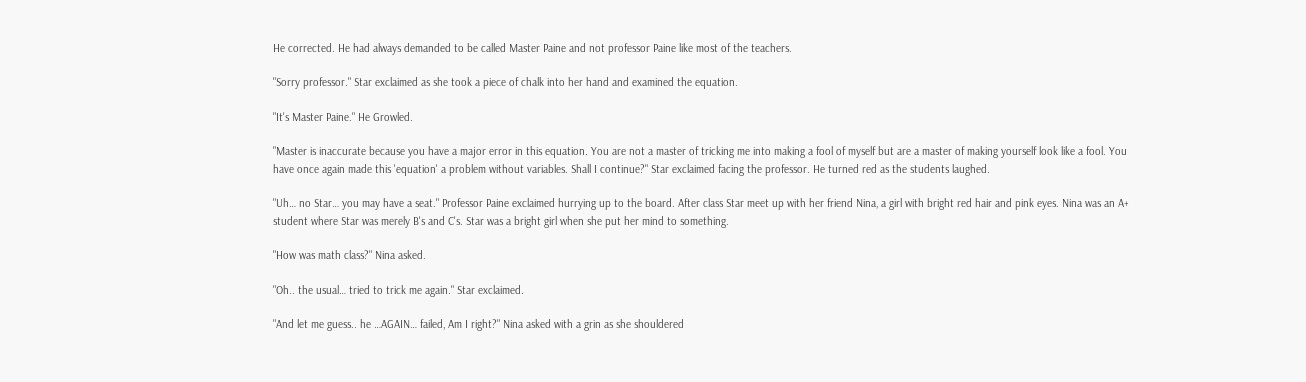He corrected. He had always demanded to be called Master Paine and not professor Paine like most of the teachers.

"Sorry professor." Star exclaimed as she took a piece of chalk into her hand and examined the equation.

"It's Master Paine." He Growled.

"Master is inaccurate because you have a major error in this equation. You are not a master of tricking me into making a fool of myself but are a master of making yourself look like a fool. You have once again made this 'equation' a problem without variables. Shall I continue?" Star exclaimed facing the professor. He turned red as the students laughed.

"Uh… no Star… you may have a seat." Professor Paine exclaimed hurrying up to the board. After class Star meet up with her friend Nina, a girl with bright red hair and pink eyes. Nina was an A+ student where Star was merely B's and C's. Star was a bright girl when she put her mind to something.

"How was math class?" Nina asked.

"Oh.. the usual… tried to trick me again." Star exclaimed.

"And let me guess.. he …AGAIN… failed, Am I right?" Nina asked with a grin as she shouldered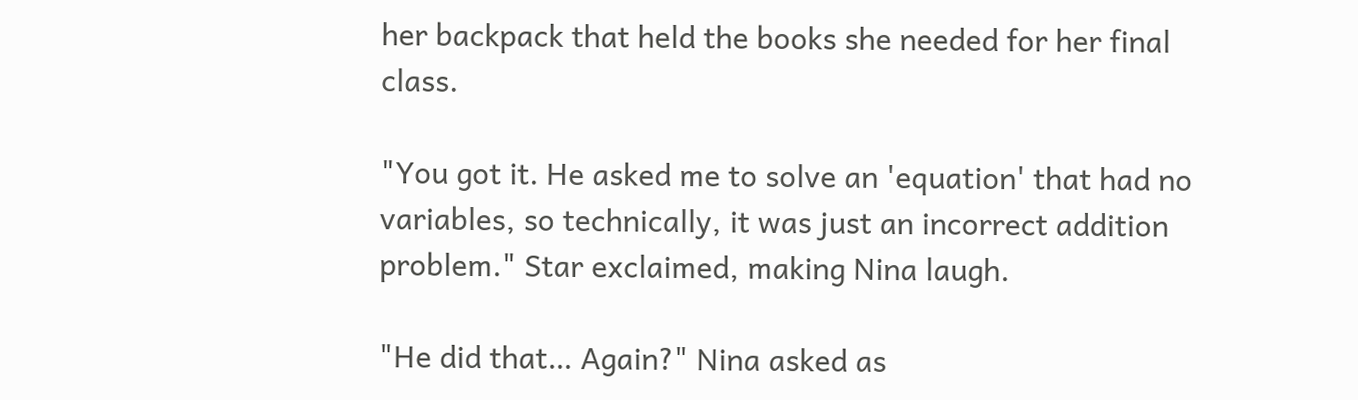her backpack that held the books she needed for her final class.

"You got it. He asked me to solve an 'equation' that had no variables, so technically, it was just an incorrect addition problem." Star exclaimed, making Nina laugh.

"He did that… Again?" Nina asked as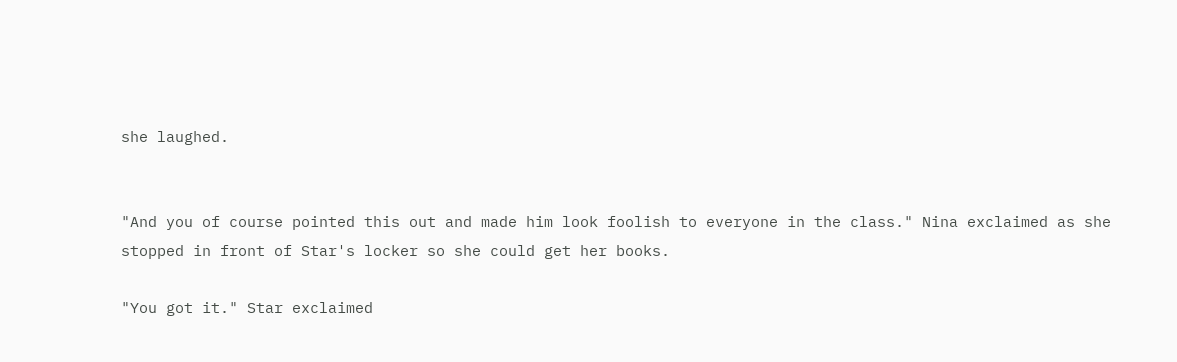she laughed.


"And you of course pointed this out and made him look foolish to everyone in the class." Nina exclaimed as she stopped in front of Star's locker so she could get her books.

"You got it." Star exclaimed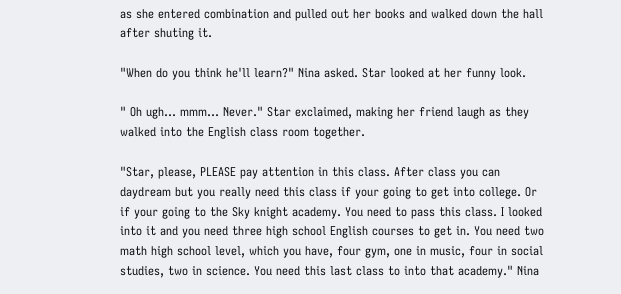as she entered combination and pulled out her books and walked down the hall after shuting it.

"When do you think he'll learn?" Nina asked. Star looked at her funny look.

" Oh ugh… mmm… Never." Star exclaimed, making her friend laugh as they walked into the English class room together.

"Star, please, PLEASE pay attention in this class. After class you can daydream but you really need this class if your going to get into college. Or if your going to the Sky knight academy. You need to pass this class. I looked into it and you need three high school English courses to get in. You need two math high school level, which you have, four gym, one in music, four in social studies, two in science. You need this last class to into that academy." Nina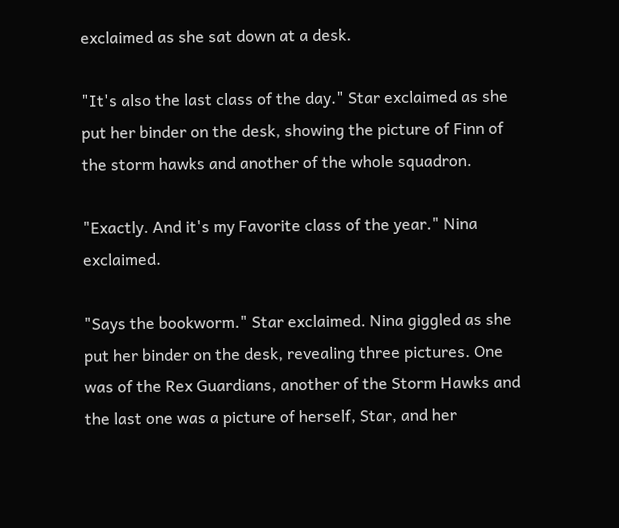exclaimed as she sat down at a desk.

"It's also the last class of the day." Star exclaimed as she put her binder on the desk, showing the picture of Finn of the storm hawks and another of the whole squadron.

"Exactly. And it's my Favorite class of the year." Nina exclaimed.

"Says the bookworm." Star exclaimed. Nina giggled as she put her binder on the desk, revealing three pictures. One was of the Rex Guardians, another of the Storm Hawks and the last one was a picture of herself, Star, and her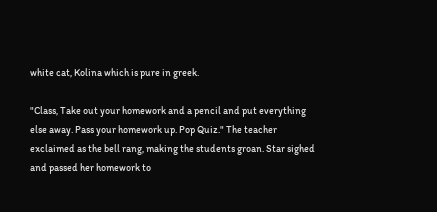white cat, Kolina which is pure in greek.

"Class, Take out your homework and a pencil and put everything else away. Pass your homework up. Pop Quiz." The teacher exclaimed as the bell rang, making the students groan. Star sighed and passed her homework to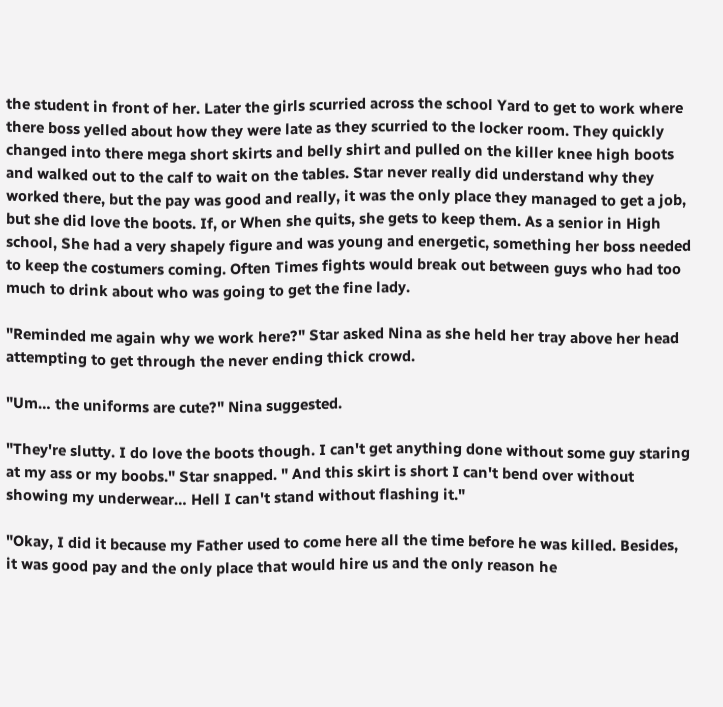the student in front of her. Later the girls scurried across the school Yard to get to work where there boss yelled about how they were late as they scurried to the locker room. They quickly changed into there mega short skirts and belly shirt and pulled on the killer knee high boots and walked out to the calf to wait on the tables. Star never really did understand why they worked there, but the pay was good and really, it was the only place they managed to get a job, but she did love the boots. If, or When she quits, she gets to keep them. As a senior in High school, She had a very shapely figure and was young and energetic, something her boss needed to keep the costumers coming. Often Times fights would break out between guys who had too much to drink about who was going to get the fine lady.

"Reminded me again why we work here?" Star asked Nina as she held her tray above her head attempting to get through the never ending thick crowd.

"Um… the uniforms are cute?" Nina suggested.

"They're slutty. I do love the boots though. I can't get anything done without some guy staring at my ass or my boobs." Star snapped. " And this skirt is short I can't bend over without showing my underwear… Hell I can't stand without flashing it."

"Okay, I did it because my Father used to come here all the time before he was killed. Besides, it was good pay and the only place that would hire us and the only reason he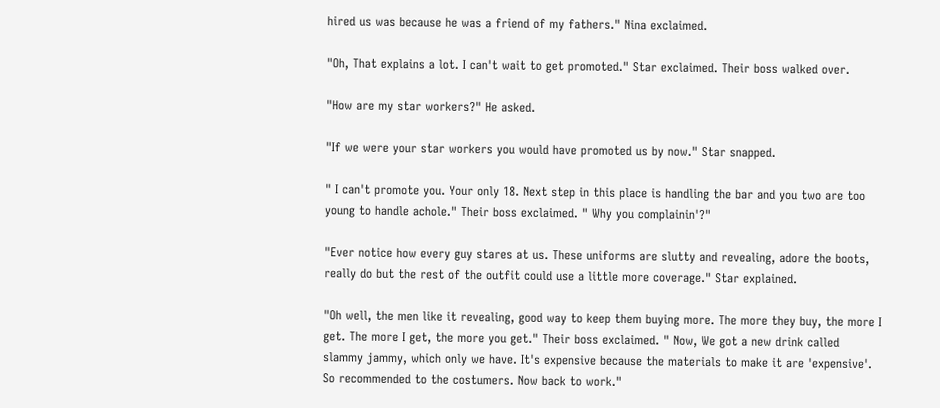hired us was because he was a friend of my fathers." Nina exclaimed.

"Oh, That explains a lot. I can't wait to get promoted." Star exclaimed. Their boss walked over.

"How are my star workers?" He asked.

"If we were your star workers you would have promoted us by now." Star snapped.

" I can't promote you. Your only 18. Next step in this place is handling the bar and you two are too young to handle achole." Their boss exclaimed. " Why you complainin'?"

"Ever notice how every guy stares at us. These uniforms are slutty and revealing, adore the boots, really do but the rest of the outfit could use a little more coverage." Star explained.

"Oh well, the men like it revealing, good way to keep them buying more. The more they buy, the more I get. The more I get, the more you get." Their boss exclaimed. " Now, We got a new drink called slammy jammy, which only we have. It's expensive because the materials to make it are 'expensive'. So recommended to the costumers. Now back to work."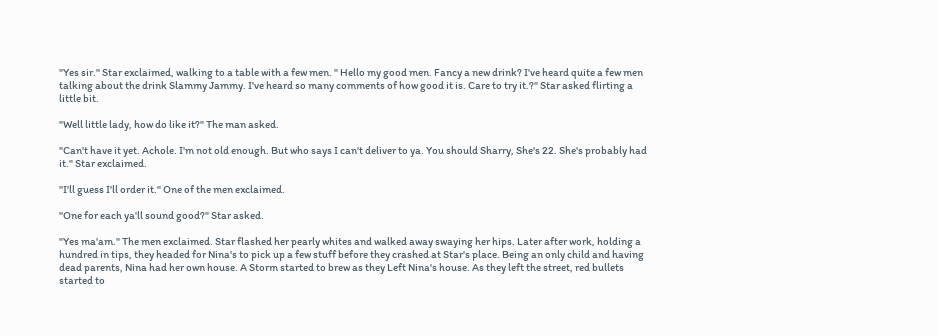"Yes sir." Star exclaimed, walking to a table with a few men. " Hello my good men. Fancy a new drink? I've heard quite a few men talking about the drink Slammy Jammy. I've heard so many comments of how good it is. Care to try it.?" Star asked flirting a little bit.

"Well little lady, how do like it?" The man asked.

"Can't have it yet. Achole. I'm not old enough. But who says I can't deliver to ya. You should Sharry, She's 22. She's probably had it." Star exclaimed.

"I'll guess I'll order it." One of the men exclaimed.

"One for each ya'll sound good?" Star asked.

"Yes ma'am." The men exclaimed. Star flashed her pearly whites and walked away swaying her hips. Later after work, holding a hundred in tips, they headed for Nina's to pick up a few stuff before they crashed at Star's place. Being an only child and having dead parents, Nina had her own house. A Storm started to brew as they Left Nina's house. As they left the street, red bullets started to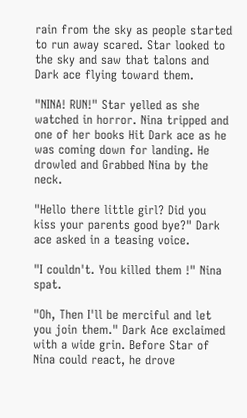rain from the sky as people started to run away scared. Star looked to the sky and saw that talons and Dark ace flying toward them.

"NINA! RUN!" Star yelled as she watched in horror. Nina tripped and one of her books Hit Dark ace as he was coming down for landing. He drowled and Grabbed Nina by the neck.

"Hello there little girl? Did you kiss your parents good bye?" Dark ace asked in a teasing voice.

"I couldn't. You killed them !" Nina spat.

"Oh, Then I'll be merciful and let you join them." Dark Ace exclaimed with a wide grin. Before Star of Nina could react, he drove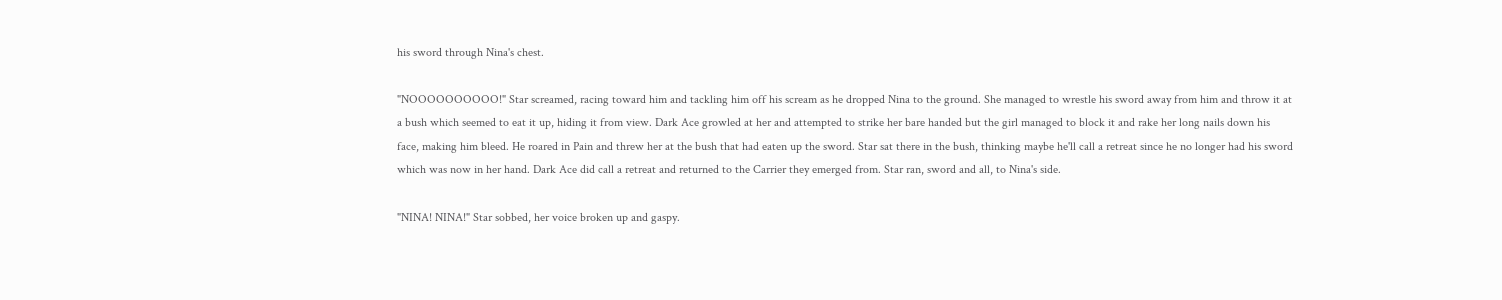his sword through Nina's chest.

"NOOOOOOOOOO!" Star screamed, racing toward him and tackling him off his scream as he dropped Nina to the ground. She managed to wrestle his sword away from him and throw it at a bush which seemed to eat it up, hiding it from view. Dark Ace growled at her and attempted to strike her bare handed but the girl managed to block it and rake her long nails down his face, making him bleed. He roared in Pain and threw her at the bush that had eaten up the sword. Star sat there in the bush, thinking maybe he'll call a retreat since he no longer had his sword which was now in her hand. Dark Ace did call a retreat and returned to the Carrier they emerged from. Star ran, sword and all, to Nina's side.

"NINA! NINA!" Star sobbed, her voice broken up and gaspy.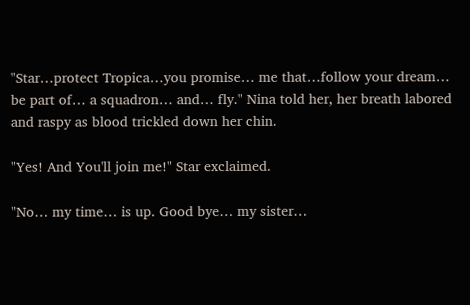"Star…protect Tropica…you promise… me that…follow your dream… be part of… a squadron… and… fly." Nina told her, her breath labored and raspy as blood trickled down her chin.

"Yes! And You'll join me!" Star exclaimed.

"No… my time… is up. Good bye… my sister…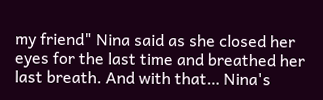my friend" Nina said as she closed her eyes for the last time and breathed her last breath. And with that… Nina's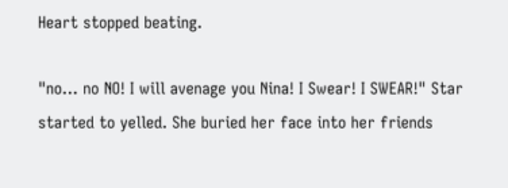Heart stopped beating.

"no… no NO! I will avenage you Nina! I Swear! I SWEAR!" Star started to yelled. She buried her face into her friends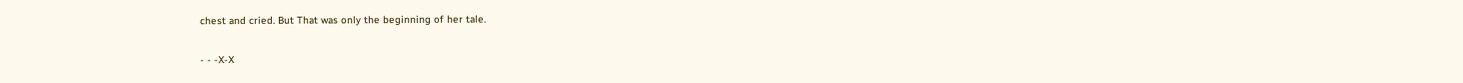chest and cried. But That was only the beginning of her tale.

- - -X-X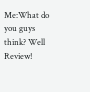Me:What do you guys think? Well Review!